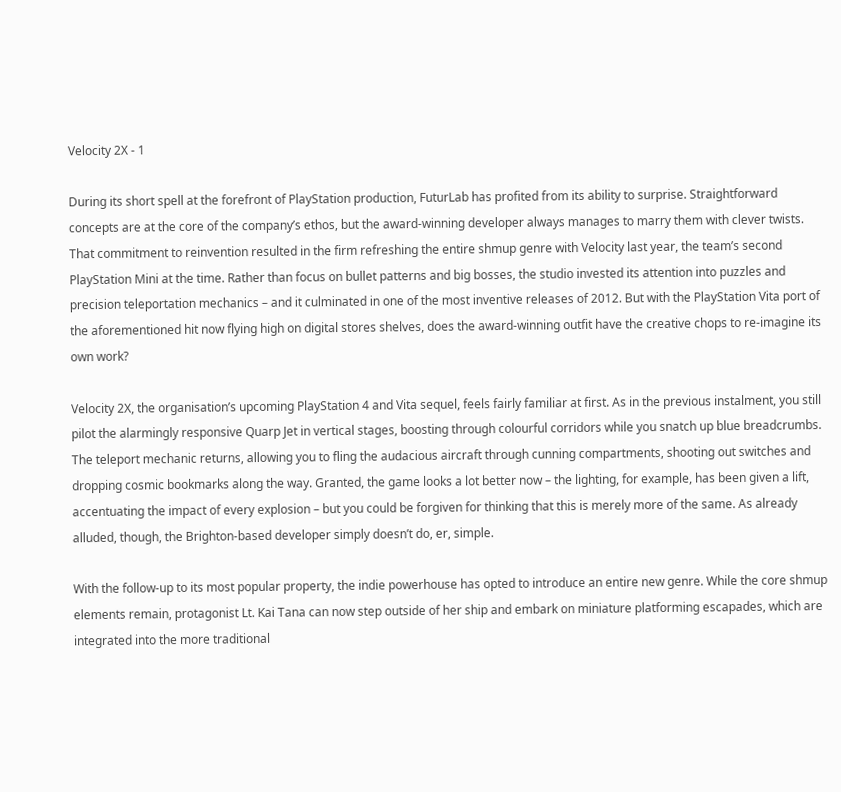Velocity 2X - 1

During its short spell at the forefront of PlayStation production, FuturLab has profited from its ability to surprise. Straightforward concepts are at the core of the company’s ethos, but the award-winning developer always manages to marry them with clever twists. That commitment to reinvention resulted in the firm refreshing the entire shmup genre with Velocity last year, the team’s second PlayStation Mini at the time. Rather than focus on bullet patterns and big bosses, the studio invested its attention into puzzles and precision teleportation mechanics – and it culminated in one of the most inventive releases of 2012. But with the PlayStation Vita port of the aforementioned hit now flying high on digital stores shelves, does the award-winning outfit have the creative chops to re-imagine its own work?

Velocity 2X, the organisation’s upcoming PlayStation 4 and Vita sequel, feels fairly familiar at first. As in the previous instalment, you still pilot the alarmingly responsive Quarp Jet in vertical stages, boosting through colourful corridors while you snatch up blue breadcrumbs. The teleport mechanic returns, allowing you to fling the audacious aircraft through cunning compartments, shooting out switches and dropping cosmic bookmarks along the way. Granted, the game looks a lot better now – the lighting, for example, has been given a lift, accentuating the impact of every explosion – but you could be forgiven for thinking that this is merely more of the same. As already alluded, though, the Brighton-based developer simply doesn’t do, er, simple.

With the follow-up to its most popular property, the indie powerhouse has opted to introduce an entire new genre. While the core shmup elements remain, protagonist Lt. Kai Tana can now step outside of her ship and embark on miniature platforming escapades, which are integrated into the more traditional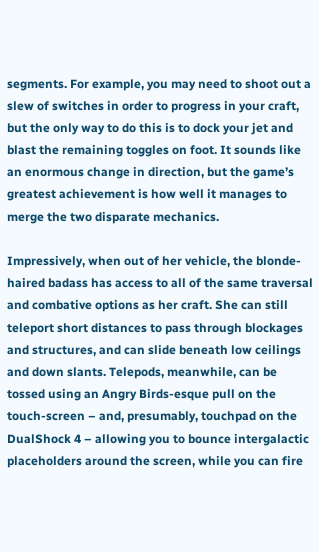segments. For example, you may need to shoot out a slew of switches in order to progress in your craft, but the only way to do this is to dock your jet and blast the remaining toggles on foot. It sounds like an enormous change in direction, but the game’s greatest achievement is how well it manages to merge the two disparate mechanics.

Impressively, when out of her vehicle, the blonde-haired badass has access to all of the same traversal and combative options as her craft. She can still teleport short distances to pass through blockages and structures, and can slide beneath low ceilings and down slants. Telepods, meanwhile, can be tossed using an Angry Birds-esque pull on the touch-screen – and, presumably, touchpad on the DualShock 4 – allowing you to bounce intergalactic placeholders around the screen, while you can fire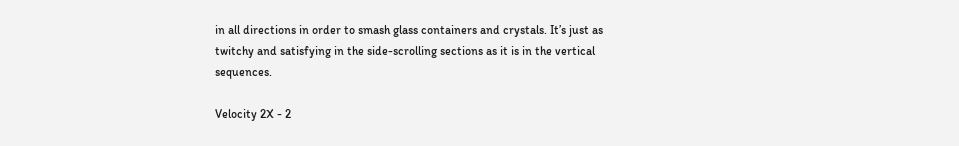in all directions in order to smash glass containers and crystals. It’s just as twitchy and satisfying in the side-scrolling sections as it is in the vertical sequences.

Velocity 2X - 2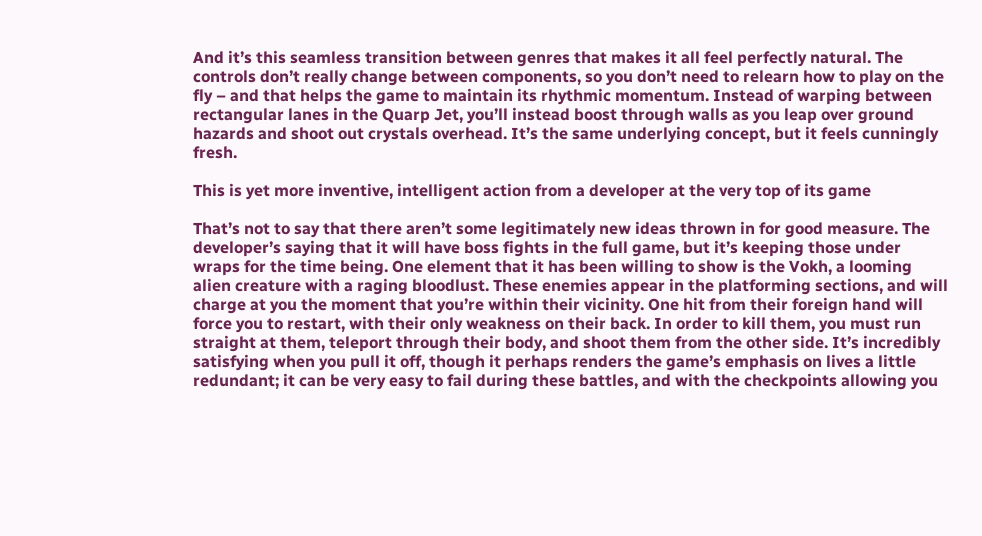And it’s this seamless transition between genres that makes it all feel perfectly natural. The controls don’t really change between components, so you don’t need to relearn how to play on the fly – and that helps the game to maintain its rhythmic momentum. Instead of warping between rectangular lanes in the Quarp Jet, you’ll instead boost through walls as you leap over ground hazards and shoot out crystals overhead. It’s the same underlying concept, but it feels cunningly fresh.

This is yet more inventive, intelligent action from a developer at the very top of its game

That’s not to say that there aren’t some legitimately new ideas thrown in for good measure. The developer’s saying that it will have boss fights in the full game, but it’s keeping those under wraps for the time being. One element that it has been willing to show is the Vokh, a looming alien creature with a raging bloodlust. These enemies appear in the platforming sections, and will charge at you the moment that you’re within their vicinity. One hit from their foreign hand will force you to restart, with their only weakness on their back. In order to kill them, you must run straight at them, teleport through their body, and shoot them from the other side. It’s incredibly satisfying when you pull it off, though it perhaps renders the game’s emphasis on lives a little redundant; it can be very easy to fail during these battles, and with the checkpoints allowing you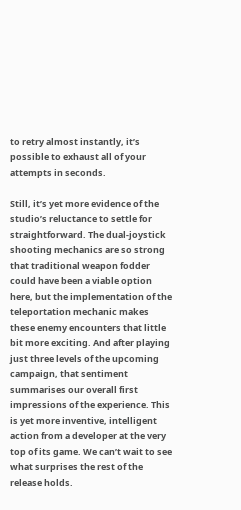to retry almost instantly, it’s possible to exhaust all of your attempts in seconds.

Still, it’s yet more evidence of the studio’s reluctance to settle for straightforward. The dual-joystick shooting mechanics are so strong that traditional weapon fodder could have been a viable option here, but the implementation of the teleportation mechanic makes these enemy encounters that little bit more exciting. And after playing just three levels of the upcoming campaign, that sentiment summarises our overall first impressions of the experience. This is yet more inventive, intelligent action from a developer at the very top of its game. We can’t wait to see what surprises the rest of the release holds.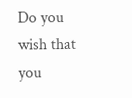Do you wish that you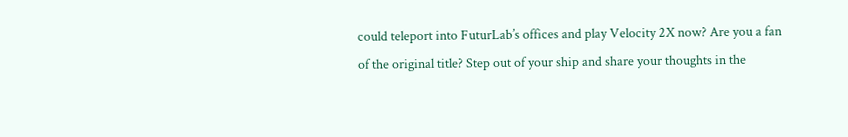could teleport into FuturLab’s offices and play Velocity 2X now? Are you a fan of the original title? Step out of your ship and share your thoughts in the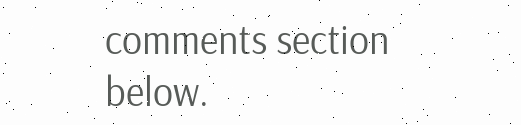comments section below.